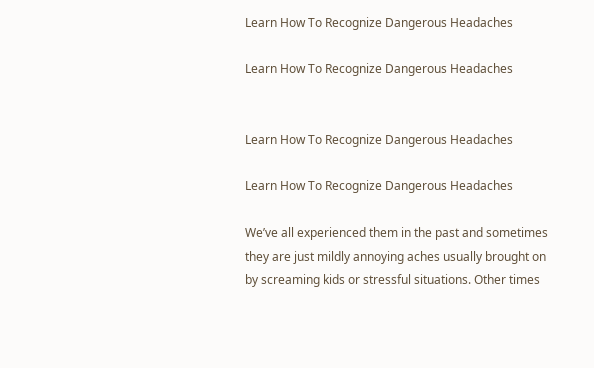Learn How To Recognize Dangerous Headaches

Learn How To Recognize Dangerous Headaches


Learn How To Recognize Dangerous Headaches

Learn How To Recognize Dangerous Headaches

We’ve all experienced them in the past and sometimes they are just mildly annoying aches usually brought on by screaming kids or stressful situations. Other times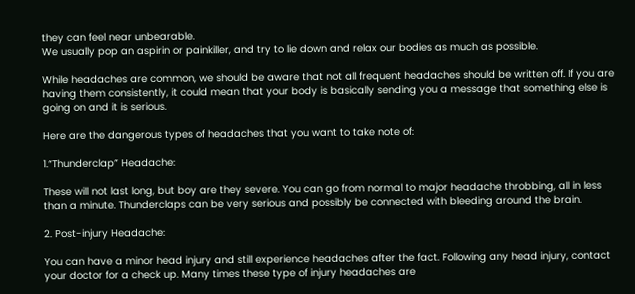they can feel near unbearable.
We usually pop an aspirin or painkiller, and try to lie down and relax our bodies as much as possible.

While headaches are common, we should be aware that not all frequent headaches should be written off. If you are having them consistently, it could mean that your body is basically sending you a message that something else is going on and it is serious.

Here are the dangerous types of headaches that you want to take note of:

1.“Thunderclap” Headache:

These will not last long, but boy are they severe. You can go from normal to major headache throbbing, all in less than a minute. Thunderclaps can be very serious and possibly be connected with bleeding around the brain.

2. Post-injury Headache:

You can have a minor head injury and still experience headaches after the fact. Following any head injury, contact your doctor for a check up. Many times these type of injury headaches are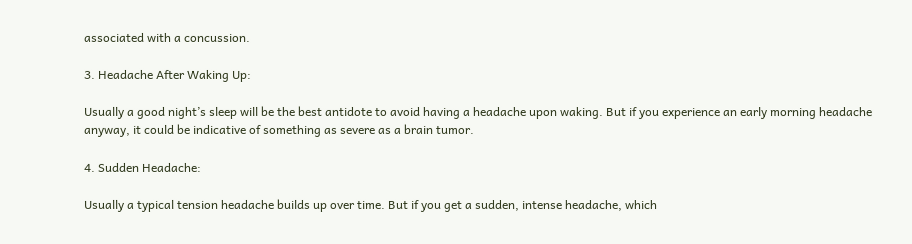associated with a concussion.

3. Headache After Waking Up:

Usually a good night’s sleep will be the best antidote to avoid having a headache upon waking. But if you experience an early morning headache anyway, it could be indicative of something as severe as a brain tumor.

4. Sudden Headache:

Usually a typical tension headache builds up over time. But if you get a sudden, intense headache, which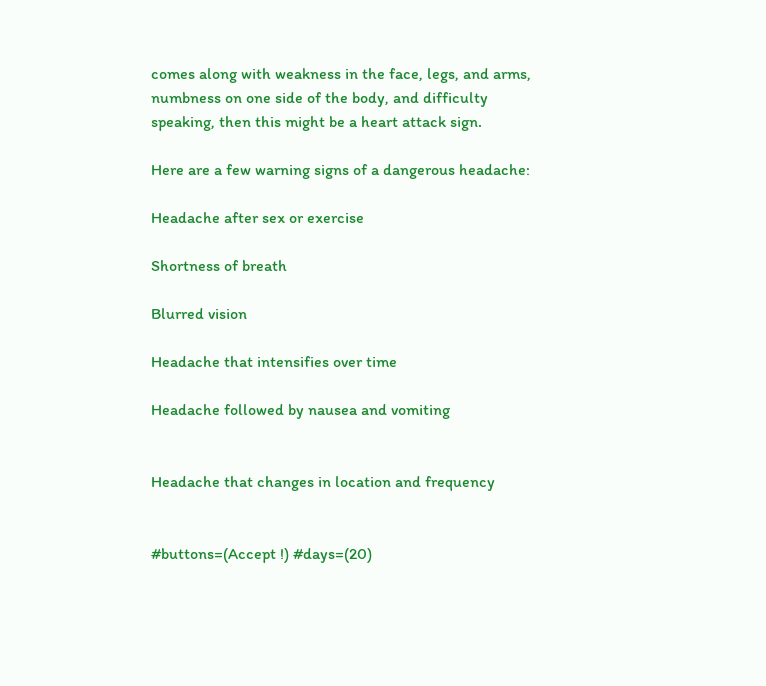comes along with weakness in the face, legs, and arms, numbness on one side of the body, and difficulty speaking, then this might be a heart attack sign.

Here are a few warning signs of a dangerous headache:

Headache after sex or exercise

Shortness of breath

Blurred vision

Headache that intensifies over time

Headache followed by nausea and vomiting


Headache that changes in location and frequency


#buttons=(Accept !) #days=(20)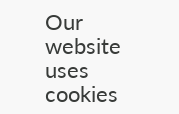Our website uses cookies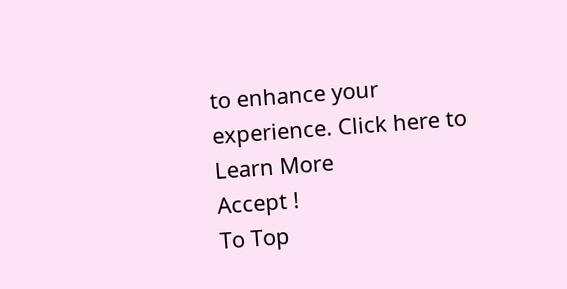to enhance your experience. Click here to Learn More
Accept !
To Top